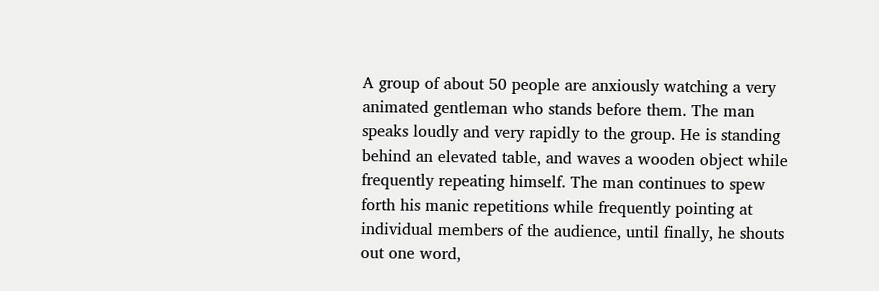A group of about 50 people are anxiously watching a very animated gentleman who stands before them. The man speaks loudly and very rapidly to the group. He is standing behind an elevated table, and waves a wooden object while frequently repeating himself. The man continues to spew forth his manic repetitions while frequently pointing at individual members of the audience, until finally, he shouts out one word,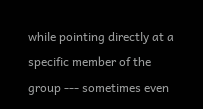while pointing directly at a specific member of the group --- sometimes even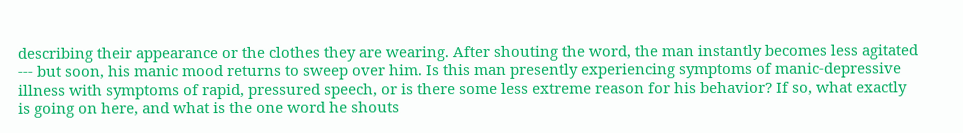describing their appearance or the clothes they are wearing. After shouting the word, the man instantly becomes less agitated --- but soon, his manic mood returns to sweep over him. Is this man presently experiencing symptoms of manic-depressive illness with symptoms of rapid, pressured speech, or is there some less extreme reason for his behavior? If so, what exactly is going on here, and what is the one word he shouts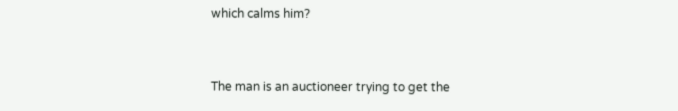which calms him?


The man is an auctioneer trying to get the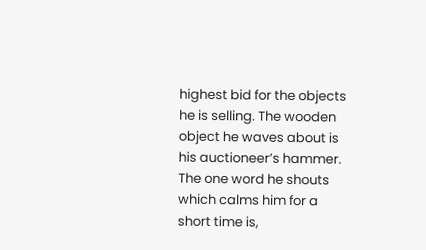highest bid for the objects he is selling. The wooden object he waves about is his auctioneer’s hammer. The one word he shouts which calms him for a short time is,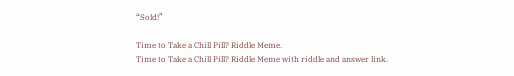“Sold!”

Time to Take a Chill Pill? Riddle Meme.
Time to Take a Chill Pill? Riddle Meme with riddle and answer link.